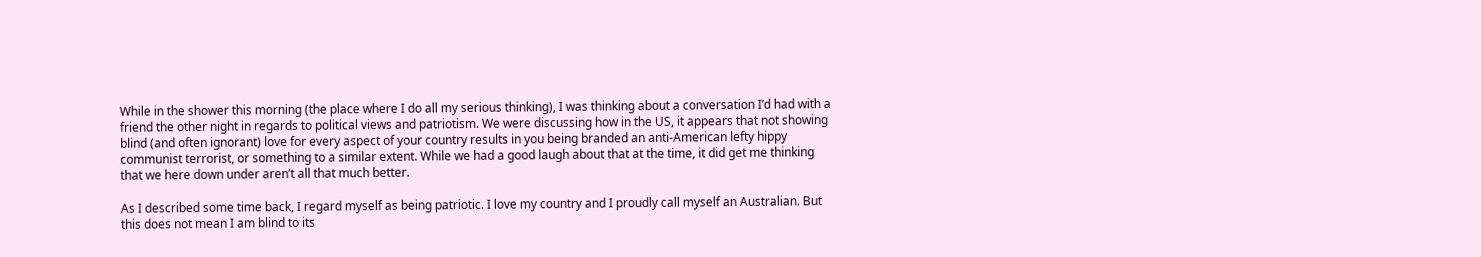While in the shower this morning (the place where I do all my serious thinking), I was thinking about a conversation I’d had with a friend the other night in regards to political views and patriotism. We were discussing how in the US, it appears that not showing blind (and often ignorant) love for every aspect of your country results in you being branded an anti-American lefty hippy communist terrorist, or something to a similar extent. While we had a good laugh about that at the time, it did get me thinking that we here down under aren’t all that much better.

As I described some time back, I regard myself as being patriotic. I love my country and I proudly call myself an Australian. But this does not mean I am blind to its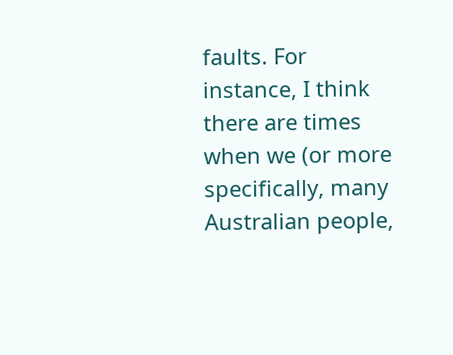faults. For instance, I think there are times when we (or more specifically, many Australian people,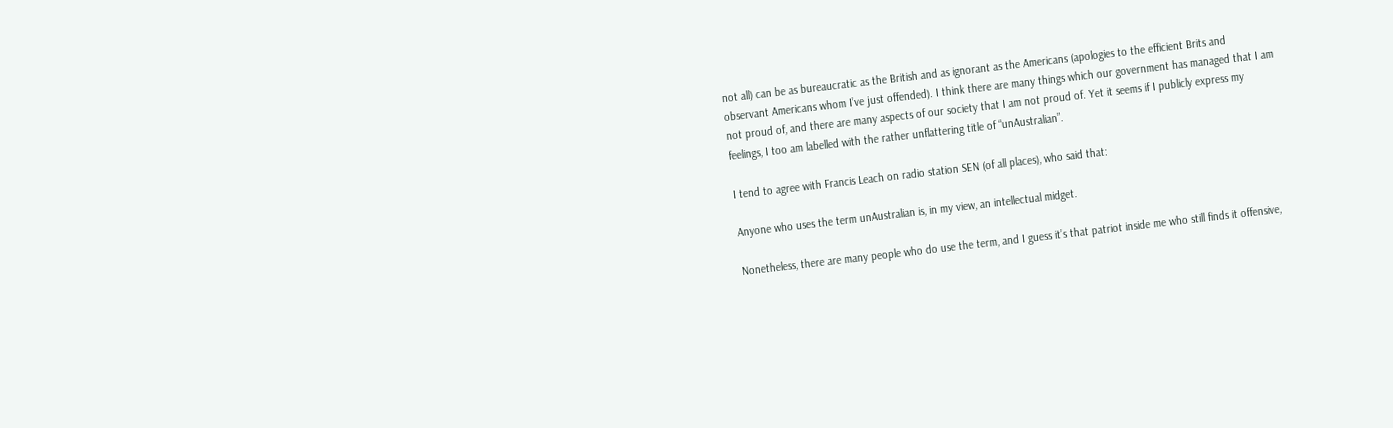not all) can be as bureaucratic as the British and as ignorant as the Americans (apologies to the efficient Brits and observant Americans whom I’ve just offended). I think there are many things which our government has managed that I am not proud of, and there are many aspects of our society that I am not proud of. Yet it seems if I publicly express my feelings, I too am labelled with the rather unflattering title of “unAustralian”.

I tend to agree with Francis Leach on radio station SEN (of all places), who said that:

Anyone who uses the term unAustralian is, in my view, an intellectual midget.

Nonetheless, there are many people who do use the term, and I guess it’s that patriot inside me who still finds it offensive,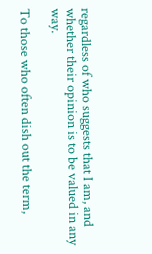regardless of who suggests that I am, and whether their opinion is to be valued in any way.

To those who often dish out the term,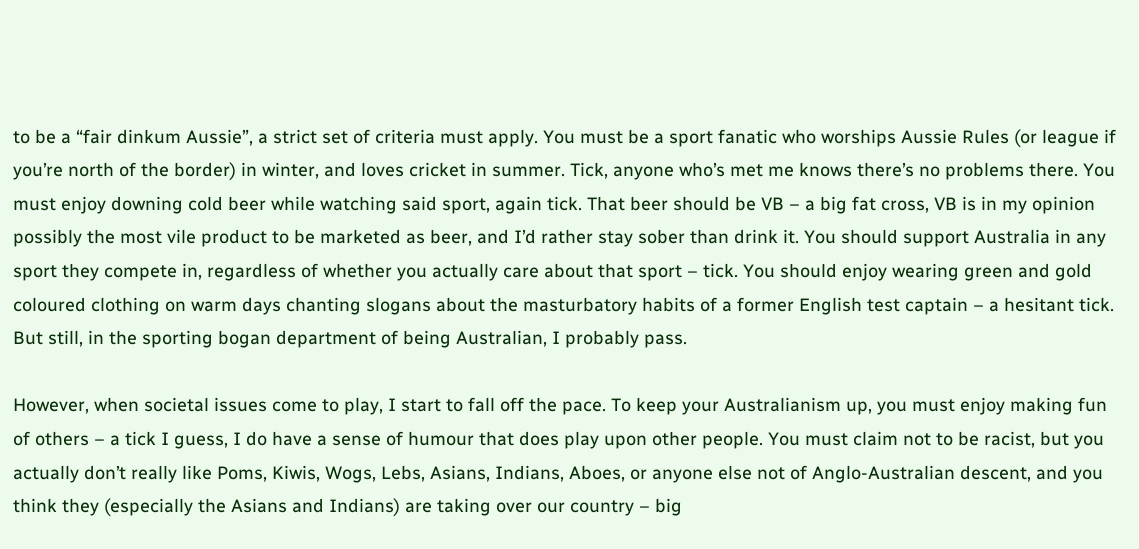to be a “fair dinkum Aussie”, a strict set of criteria must apply. You must be a sport fanatic who worships Aussie Rules (or league if you’re north of the border) in winter, and loves cricket in summer. Tick, anyone who’s met me knows there’s no problems there. You must enjoy downing cold beer while watching said sport, again tick. That beer should be VB – a big fat cross, VB is in my opinion possibly the most vile product to be marketed as beer, and I’d rather stay sober than drink it. You should support Australia in any sport they compete in, regardless of whether you actually care about that sport – tick. You should enjoy wearing green and gold coloured clothing on warm days chanting slogans about the masturbatory habits of a former English test captain – a hesitant tick. But still, in the sporting bogan department of being Australian, I probably pass.

However, when societal issues come to play, I start to fall off the pace. To keep your Australianism up, you must enjoy making fun of others – a tick I guess, I do have a sense of humour that does play upon other people. You must claim not to be racist, but you actually don’t really like Poms, Kiwis, Wogs, Lebs, Asians, Indians, Aboes, or anyone else not of Anglo-Australian descent, and you think they (especially the Asians and Indians) are taking over our country – big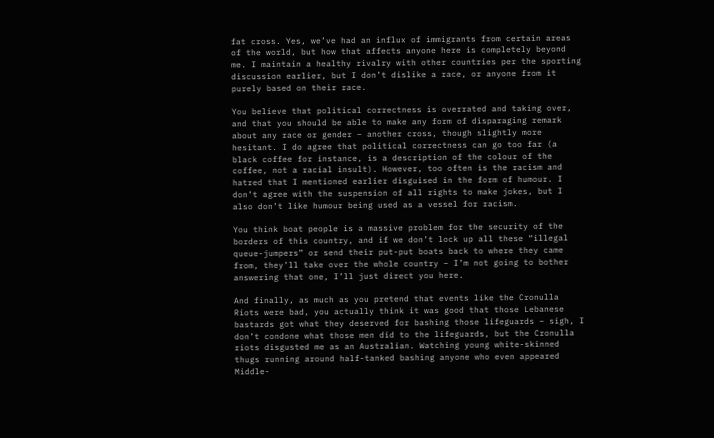fat cross. Yes, we’ve had an influx of immigrants from certain areas of the world, but how that affects anyone here is completely beyond me. I maintain a healthy rivalry with other countries per the sporting discussion earlier, but I don’t dislike a race, or anyone from it purely based on their race.

You believe that political correctness is overrated and taking over, and that you should be able to make any form of disparaging remark about any race or gender – another cross, though slightly more hesitant. I do agree that political correctness can go too far (a black coffee for instance, is a description of the colour of the coffee, not a racial insult). However, too often is the racism and hatred that I mentioned earlier disguised in the form of humour. I don’t agree with the suspension of all rights to make jokes, but I also don’t like humour being used as a vessel for racism.

You think boat people is a massive problem for the security of the borders of this country, and if we don’t lock up all these “illegal queue-jumpers” or send their put-put boats back to where they came from, they’ll take over the whole country – I’m not going to bother answering that one, I’ll just direct you here.

And finally, as much as you pretend that events like the Cronulla Riots were bad, you actually think it was good that those Lebanese bastards got what they deserved for bashing those lifeguards – sigh, I don’t condone what those men did to the lifeguards, but the Cronulla riots disgusted me as an Australian. Watching young white-skinned thugs running around half-tanked bashing anyone who even appeared Middle-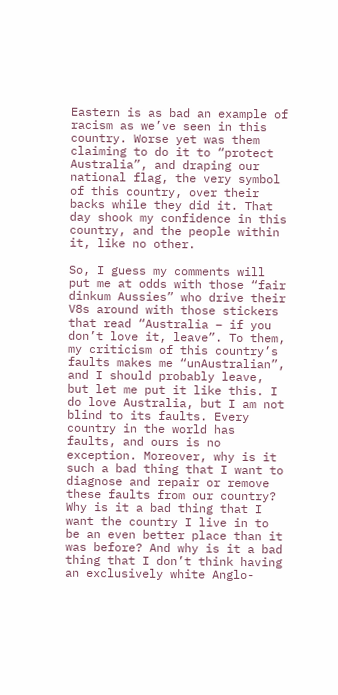Eastern is as bad an example of racism as we’ve seen in this country. Worse yet was them claiming to do it to “protect Australia”, and draping our national flag, the very symbol of this country, over their backs while they did it. That day shook my confidence in this country, and the people within it, like no other.

So, I guess my comments will put me at odds with those “fair dinkum Aussies” who drive their V8s around with those stickers that read “Australia – if you don’t love it, leave”. To them, my criticism of this country’s faults makes me “unAustralian”, and I should probably leave, but let me put it like this. I do love Australia, but I am not blind to its faults. Every country in the world has faults, and ours is no exception. Moreover, why is it such a bad thing that I want to diagnose and repair or remove these faults from our country? Why is it a bad thing that I want the country I live in to be an even better place than it was before? And why is it a bad thing that I don’t think having an exclusively white Anglo-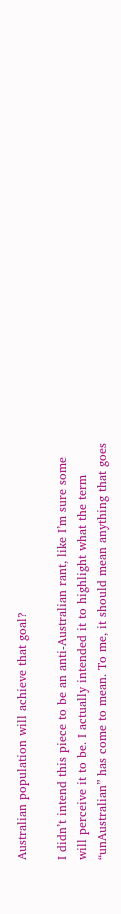Australian population will achieve that goal?

I didn’t intend this piece to be an anti-Australian rant, like I’m sure some will perceive it to be. I actually intended it to highlight what the term “unAustralian” has come to mean. To me, it should mean anything that goes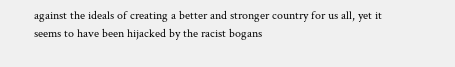against the ideals of creating a better and stronger country for us all, yet it seems to have been hijacked by the racist bogans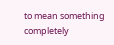to mean something completely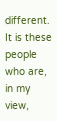different. It is these people who are, in my view,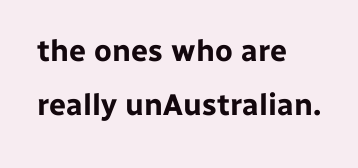the ones who are really unAustralian.